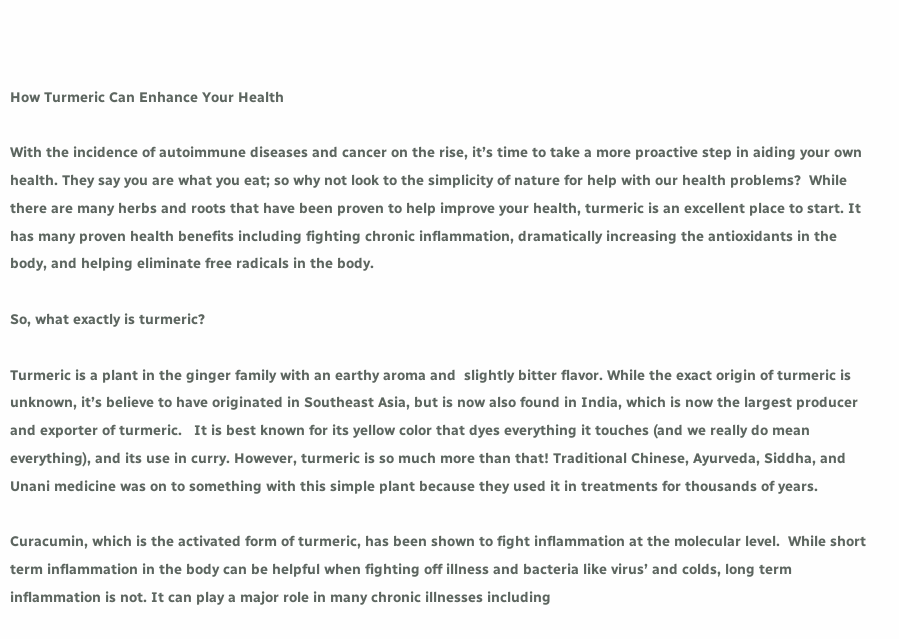How Turmeric Can Enhance Your Health

With the incidence of autoimmune diseases and cancer on the rise, it’s time to take a more proactive step in aiding your own health. They say you are what you eat; so why not look to the simplicity of nature for help with our health problems?  While there are many herbs and roots that have been proven to help improve your health, turmeric is an excellent place to start. It has many proven health benefits including fighting chronic inflammation, dramatically increasing the antioxidants in the body, and helping eliminate free radicals in the body.

So, what exactly is turmeric?

Turmeric is a plant in the ginger family with an earthy aroma and  slightly bitter flavor. While the exact origin of turmeric is unknown, it’s believe to have originated in Southeast Asia, but is now also found in India, which is now the largest producer and exporter of turmeric.   It is best known for its yellow color that dyes everything it touches (and we really do mean everything), and its use in curry. However, turmeric is so much more than that! Traditional Chinese, Ayurveda, Siddha, and Unani medicine was on to something with this simple plant because they used it in treatments for thousands of years.

Curacumin, which is the activated form of turmeric, has been shown to fight inflammation at the molecular level.  While short term inflammation in the body can be helpful when fighting off illness and bacteria like virus’ and colds, long term inflammation is not. It can play a major role in many chronic illnesses including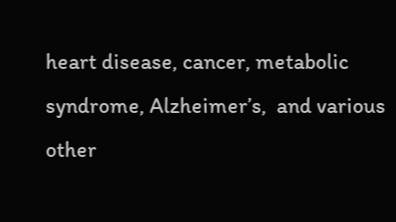heart disease, cancer, metabolic syndrome, Alzheimer’s,  and various other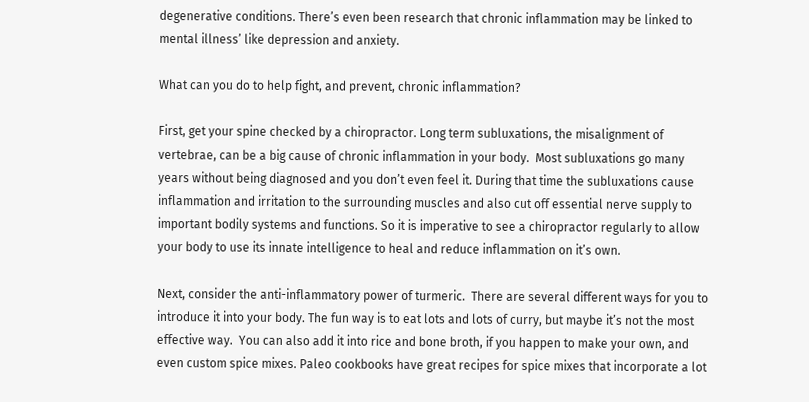degenerative conditions. There’s even been research that chronic inflammation may be linked to mental illness’ like depression and anxiety.

What can you do to help fight, and prevent, chronic inflammation?

First, get your spine checked by a chiropractor. Long term subluxations, the misalignment of vertebrae, can be a big cause of chronic inflammation in your body.  Most subluxations go many years without being diagnosed and you don’t even feel it. During that time the subluxations cause inflammation and irritation to the surrounding muscles and also cut off essential nerve supply to important bodily systems and functions. So it is imperative to see a chiropractor regularly to allow your body to use its innate intelligence to heal and reduce inflammation on it’s own.

Next, consider the anti-inflammatory power of turmeric.  There are several different ways for you to introduce it into your body. The fun way is to eat lots and lots of curry, but maybe it’s not the most effective way.  You can also add it into rice and bone broth, if you happen to make your own, and even custom spice mixes. Paleo cookbooks have great recipes for spice mixes that incorporate a lot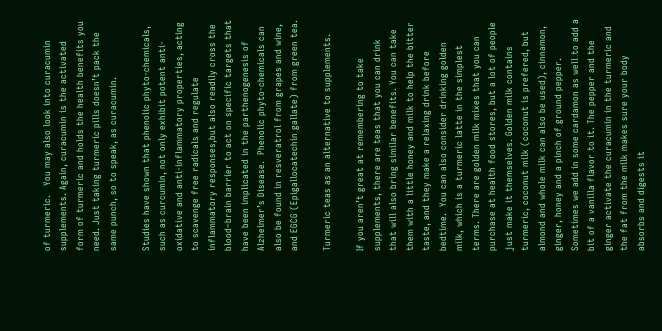of turmeric.   You may also look into curacumin supplements. Again, curacumin is the activated form of turmeric and holds the health benefits you need. Just taking turmeric pills doesn’t pack the same punch, so to speak, as curacumin.

Studies have shown that phenolic phyto-chemicals, such as curcumin, not only exhibit potent anti-oxidative and anti-inflammatory properties, acting to scavenge free radicals and regulate inflammatory responses,but also readily cross the blood–brain barrier to act on specific targets that have been implicated in the parthenogenesis of Alzheimer’s Disease.  Phenolic phyto-chemicals can also be found in resveratrol from grapes and wine, and EGCG (Epigallocatechin gallate) from green tea.

Turmeric teas as an alternative to supplements.

If you aren’t great at remembering to take supplements, there are teas that you can drink that will also bring similar benefits. You can take them with a little honey and milk to help the bitter taste, and they make a relaxing drink before bedtime.  You can also consider drinking golden milk, which is a turmeric latte in the simplest terms. There are golden milk mixes that you can purchase at health food stores, but a lot of people just make it themselves. Golden milk contains turmeric, coconut milk (coconut is prefered, but almond and whole milk can also be used), cinnamon, ginger, honey and a pinch of ground pepper.  Sometimes we add in some cardamon as well to add a bit of a vanilla flavor to it. The pepper and the ginger activate the curacumin in the turmeric and the fat from the milk makes sure your body absorbs and digests it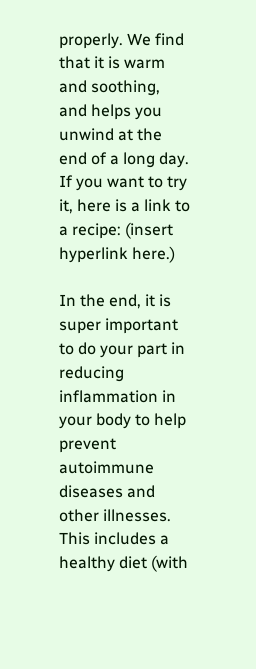properly. We find that it is warm and soothing, and helps you unwind at the end of a long day. If you want to try it, here is a link to a recipe: (insert hyperlink here.)

In the end, it is super important to do your part in reducing inflammation in your body to help prevent autoimmune diseases and other illnesses.  This includes a healthy diet (with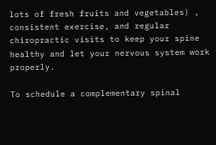lots of fresh fruits and vegetables) , consistent exercise, and regular chiropractic visits to keep your spine healthy and let your nervous system work properly.

To schedule a complementary spinal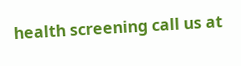health screening call us at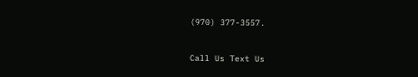(970) 377-3557.

Call Us Text Us